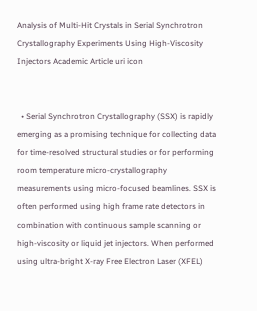Analysis of Multi-Hit Crystals in Serial Synchrotron Crystallography Experiments Using High-Viscosity Injectors Academic Article uri icon


  • Serial Synchrotron Crystallography (SSX) is rapidly emerging as a promising technique for collecting data for time-resolved structural studies or for performing room temperature micro-crystallography measurements using micro-focused beamlines. SSX is often performed using high frame rate detectors in combination with continuous sample scanning or high-viscosity or liquid jet injectors. When performed using ultra-bright X-ray Free Electron Laser (XFEL)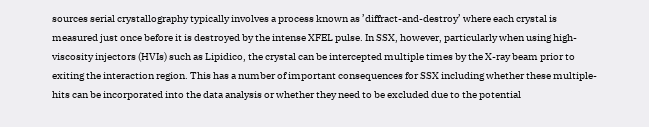sources serial crystallography typically involves a process known as ’diffract-and-destroy’ where each crystal is measured just once before it is destroyed by the intense XFEL pulse. In SSX, however, particularly when using high-viscosity injectors (HVIs) such as Lipidico, the crystal can be intercepted multiple times by the X-ray beam prior to exiting the interaction region. This has a number of important consequences for SSX including whether these multiple-hits can be incorporated into the data analysis or whether they need to be excluded due to the potential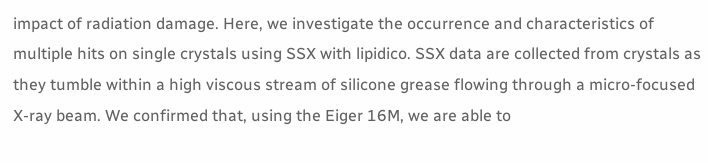impact of radiation damage. Here, we investigate the occurrence and characteristics of multiple hits on single crystals using SSX with lipidico. SSX data are collected from crystals as they tumble within a high viscous stream of silicone grease flowing through a micro-focused X-ray beam. We confirmed that, using the Eiger 16M, we are able to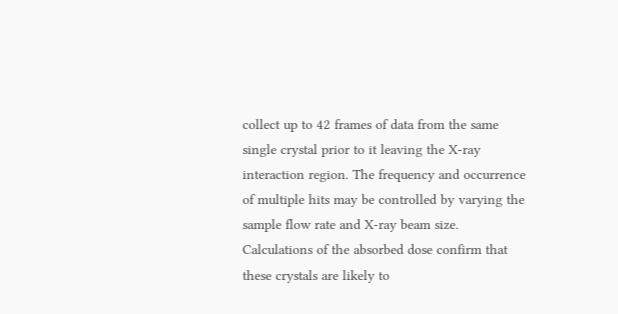collect up to 42 frames of data from the same single crystal prior to it leaving the X-ray interaction region. The frequency and occurrence of multiple hits may be controlled by varying the sample flow rate and X-ray beam size. Calculations of the absorbed dose confirm that these crystals are likely to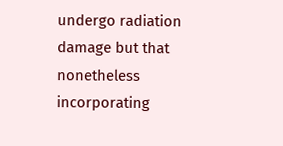undergo radiation damage but that nonetheless incorporating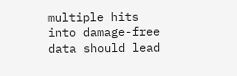multiple hits into damage-free data should lead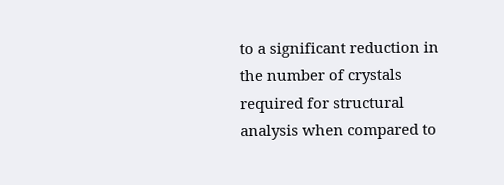to a significant reduction in the number of crystals required for structural analysis when compared to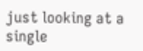just looking at a single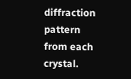diffraction pattern from each crystal.